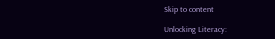Skip to content

Unlocking Literacy: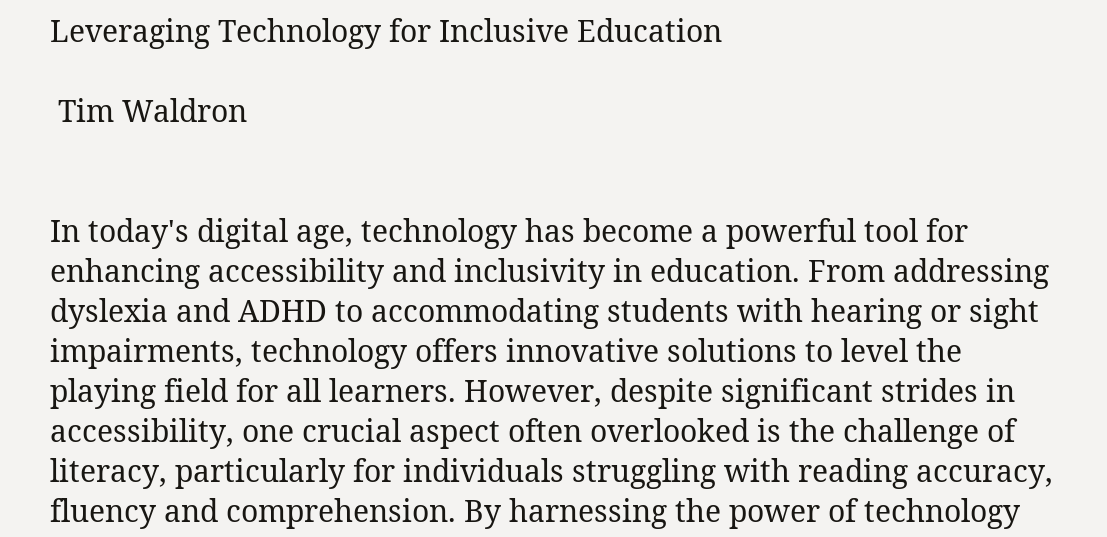Leveraging Technology for Inclusive Education

 Tim Waldron


In today's digital age, technology has become a powerful tool for enhancing accessibility and inclusivity in education. From addressing dyslexia and ADHD to accommodating students with hearing or sight impairments, technology offers innovative solutions to level the playing field for all learners. However, despite significant strides in accessibility, one crucial aspect often overlooked is the challenge of literacy, particularly for individuals struggling with reading accuracy, fluency and comprehension. By harnessing the power of technology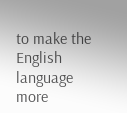to make the English language more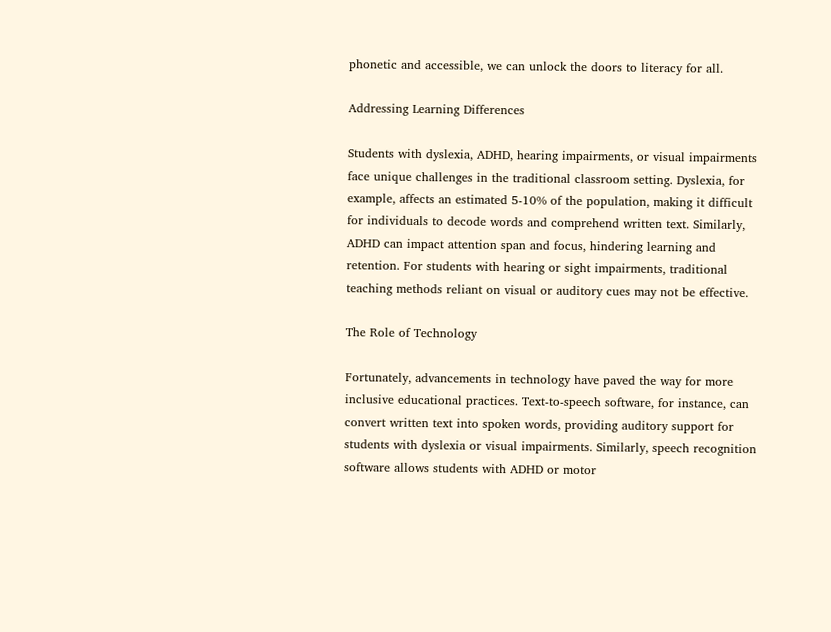phonetic and accessible, we can unlock the doors to literacy for all.

Addressing Learning Differences

Students with dyslexia, ADHD, hearing impairments, or visual impairments face unique challenges in the traditional classroom setting. Dyslexia, for example, affects an estimated 5-10% of the population, making it difficult for individuals to decode words and comprehend written text. Similarly, ADHD can impact attention span and focus, hindering learning and retention. For students with hearing or sight impairments, traditional teaching methods reliant on visual or auditory cues may not be effective.

The Role of Technology

Fortunately, advancements in technology have paved the way for more inclusive educational practices. Text-to-speech software, for instance, can convert written text into spoken words, providing auditory support for students with dyslexia or visual impairments. Similarly, speech recognition software allows students with ADHD or motor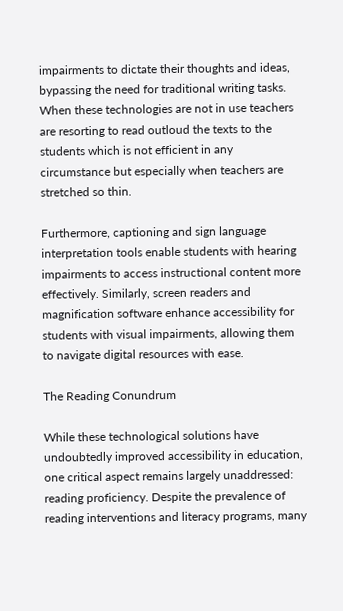impairments to dictate their thoughts and ideas, bypassing the need for traditional writing tasks. When these technologies are not in use teachers are resorting to read outloud the texts to the students which is not efficient in any circumstance but especially when teachers are stretched so thin.

Furthermore, captioning and sign language interpretation tools enable students with hearing impairments to access instructional content more effectively. Similarly, screen readers and magnification software enhance accessibility for students with visual impairments, allowing them to navigate digital resources with ease.

The Reading Conundrum

While these technological solutions have undoubtedly improved accessibility in education, one critical aspect remains largely unaddressed: reading proficiency. Despite the prevalence of reading interventions and literacy programs, many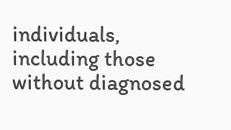individuals, including those without diagnosed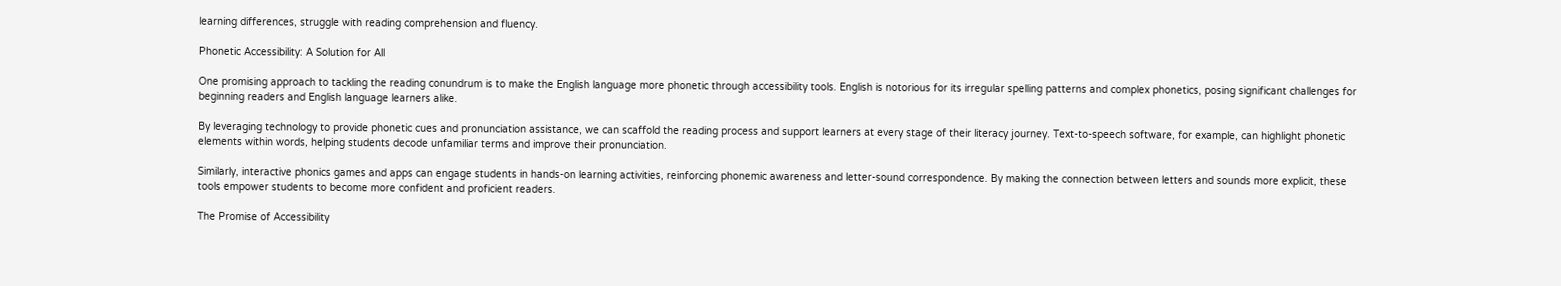learning differences, struggle with reading comprehension and fluency.

Phonetic Accessibility: A Solution for All

One promising approach to tackling the reading conundrum is to make the English language more phonetic through accessibility tools. English is notorious for its irregular spelling patterns and complex phonetics, posing significant challenges for beginning readers and English language learners alike.

By leveraging technology to provide phonetic cues and pronunciation assistance, we can scaffold the reading process and support learners at every stage of their literacy journey. Text-to-speech software, for example, can highlight phonetic elements within words, helping students decode unfamiliar terms and improve their pronunciation.

Similarly, interactive phonics games and apps can engage students in hands-on learning activities, reinforcing phonemic awareness and letter-sound correspondence. By making the connection between letters and sounds more explicit, these tools empower students to become more confident and proficient readers.

The Promise of Accessibility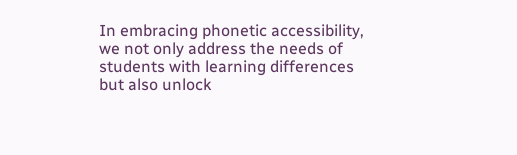In embracing phonetic accessibility, we not only address the needs of students with learning differences but also unlock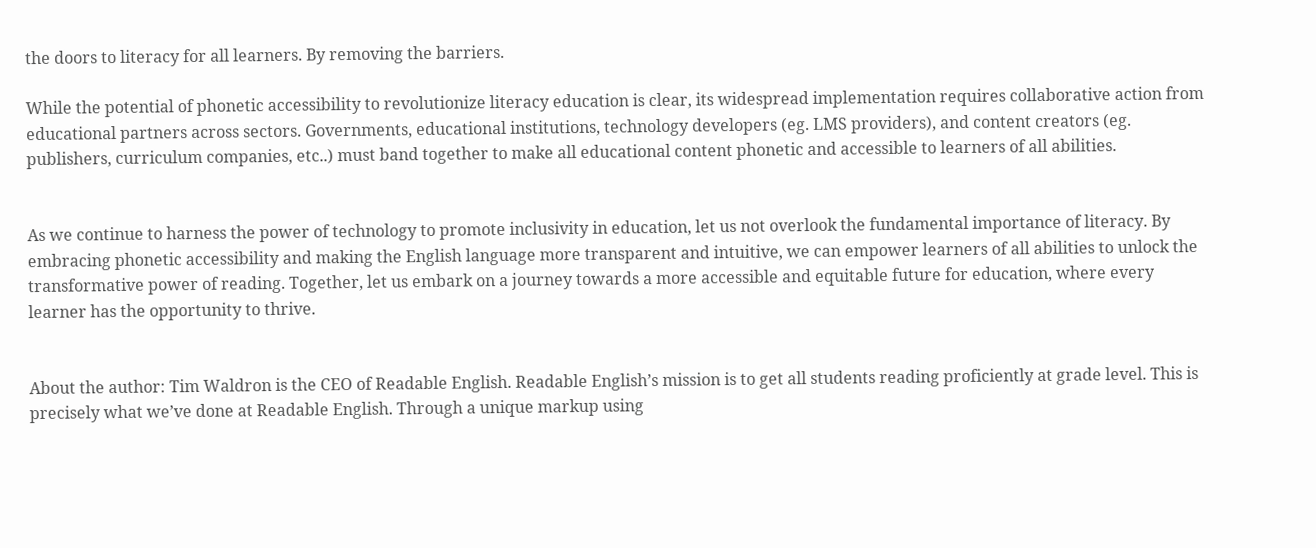the doors to literacy for all learners. By removing the barriers.

While the potential of phonetic accessibility to revolutionize literacy education is clear, its widespread implementation requires collaborative action from educational partners across sectors. Governments, educational institutions, technology developers (eg. LMS providers), and content creators (eg. publishers, curriculum companies, etc..) must band together to make all educational content phonetic and accessible to learners of all abilities.


As we continue to harness the power of technology to promote inclusivity in education, let us not overlook the fundamental importance of literacy. By embracing phonetic accessibility and making the English language more transparent and intuitive, we can empower learners of all abilities to unlock the transformative power of reading. Together, let us embark on a journey towards a more accessible and equitable future for education, where every learner has the opportunity to thrive.


About the author: Tim Waldron is the CEO of Readable English. Readable English’s mission is to get all students reading proficiently at grade level. This is precisely what we’ve done at Readable English. Through a unique markup using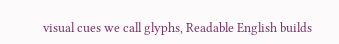visual cues we call glyphs, Readable English builds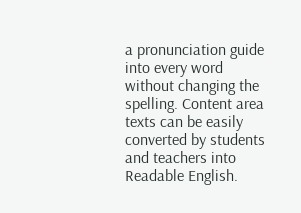a pronunciation guide into every word without changing the spelling. Content area texts can be easily converted by students and teachers into Readable English.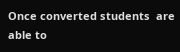Once converted students  are able to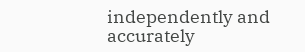independently and accurately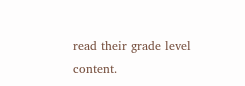read their grade level content.